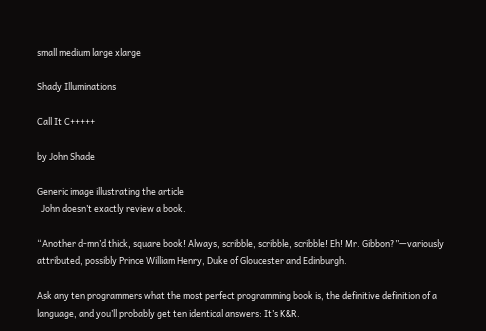small medium large xlarge

Shady Illuminations

Call It C+++++

by John Shade

Generic image illustrating the article
  John doesn’t exactly review a book.

“Another d-mn’d thick, square book! Always, scribble, scribble, scribble! Eh! Mr. Gibbon?”—variously attributed, possibly Prince William Henry, Duke of Gloucester and Edinburgh.

Ask any ten programmers what the most perfect programming book is, the definitive definition of a language, and you’ll probably get ten identical answers: It’s K&R.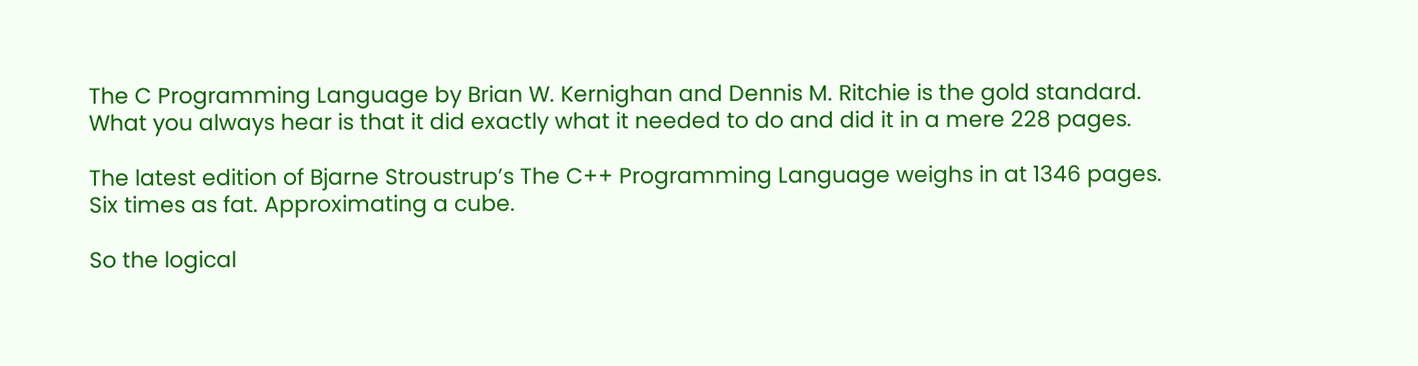The C Programming Language by Brian W. Kernighan and Dennis M. Ritchie is the gold standard. What you always hear is that it did exactly what it needed to do and did it in a mere 228 pages.

The latest edition of Bjarne Stroustrup’s The C++ Programming Language weighs in at 1346 pages. Six times as fat. Approximating a cube.

So the logical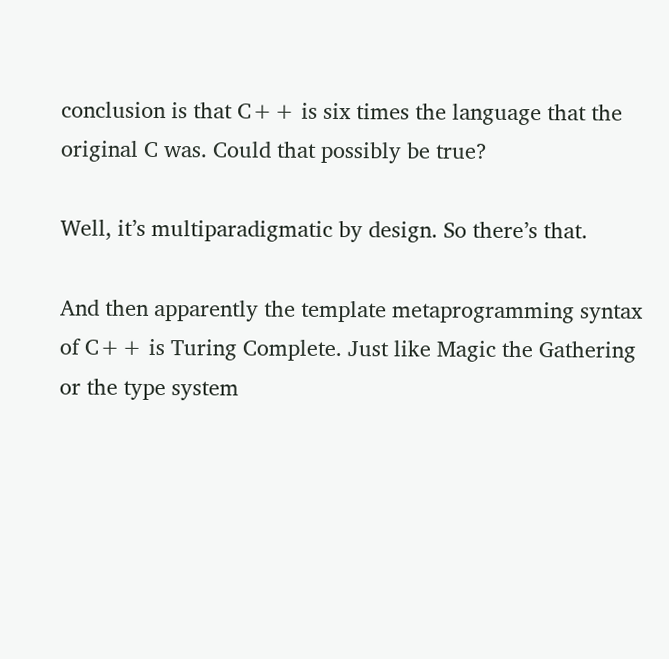conclusion is that C++ is six times the language that the original C was. Could that possibly be true?

Well, it’s multiparadigmatic by design. So there’s that.

And then apparently the template metaprogramming syntax of C++ is Turing Complete. Just like Magic the Gathering or the type system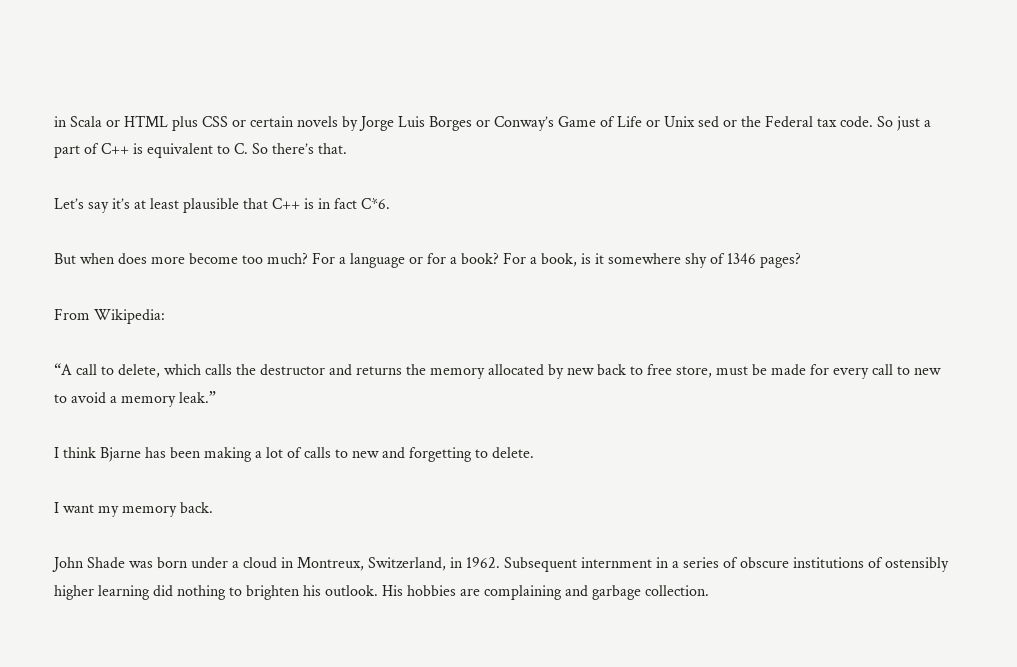in Scala or HTML plus CSS or certain novels by Jorge Luis Borges or Conway’s Game of Life or Unix sed or the Federal tax code. So just a part of C++ is equivalent to C. So there’s that.

Let’s say it’s at least plausible that C++ is in fact C*6.

But when does more become too much? For a language or for a book? For a book, is it somewhere shy of 1346 pages?

From Wikipedia:

“A call to delete, which calls the destructor and returns the memory allocated by new back to free store, must be made for every call to new to avoid a memory leak.”

I think Bjarne has been making a lot of calls to new and forgetting to delete.

I want my memory back.

John Shade was born under a cloud in Montreux, Switzerland, in 1962. Subsequent internment in a series of obscure institutions of ostensibly higher learning did nothing to brighten his outlook. His hobbies are complaining and garbage collection.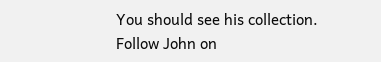You should see his collection. Follow John on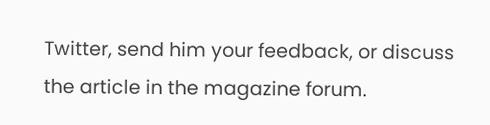Twitter, send him your feedback, or discuss the article in the magazine forum.